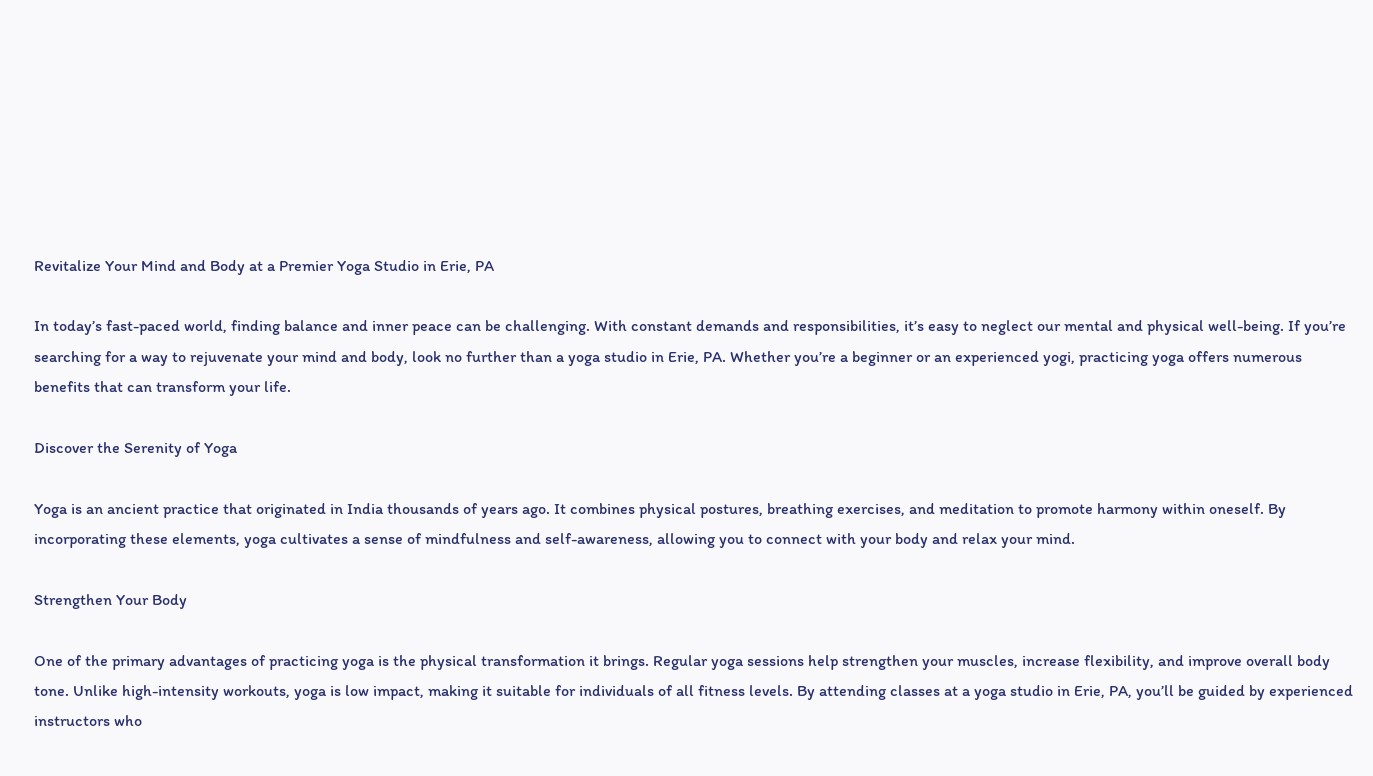Revitalize Your Mind and Body at a Premier Yoga Studio in Erie, PA

In today’s fast-paced world, finding balance and inner peace can be challenging. With constant demands and responsibilities, it’s easy to neglect our mental and physical well-being. If you’re searching for a way to rejuvenate your mind and body, look no further than a yoga studio in Erie, PA. Whether you’re a beginner or an experienced yogi, practicing yoga offers numerous benefits that can transform your life.

Discover the Serenity of Yoga

Yoga is an ancient practice that originated in India thousands of years ago. It combines physical postures, breathing exercises, and meditation to promote harmony within oneself. By incorporating these elements, yoga cultivates a sense of mindfulness and self-awareness, allowing you to connect with your body and relax your mind.

Strengthen Your Body

One of the primary advantages of practicing yoga is the physical transformation it brings. Regular yoga sessions help strengthen your muscles, increase flexibility, and improve overall body tone. Unlike high-intensity workouts, yoga is low impact, making it suitable for individuals of all fitness levels. By attending classes at a yoga studio in Erie, PA, you’ll be guided by experienced instructors who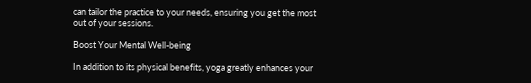can tailor the practice to your needs, ensuring you get the most out of your sessions.

Boost Your Mental Well-being

In addition to its physical benefits, yoga greatly enhances your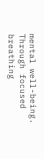mental well-being. Through focused breathing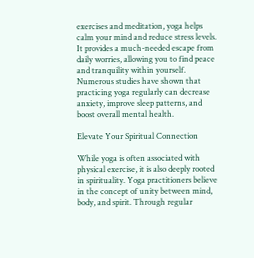exercises and meditation, yoga helps calm your mind and reduce stress levels. It provides a much-needed escape from daily worries, allowing you to find peace and tranquility within yourself. Numerous studies have shown that practicing yoga regularly can decrease anxiety, improve sleep patterns, and boost overall mental health.

Elevate Your Spiritual Connection

While yoga is often associated with physical exercise, it is also deeply rooted in spirituality. Yoga practitioners believe in the concept of unity between mind, body, and spirit. Through regular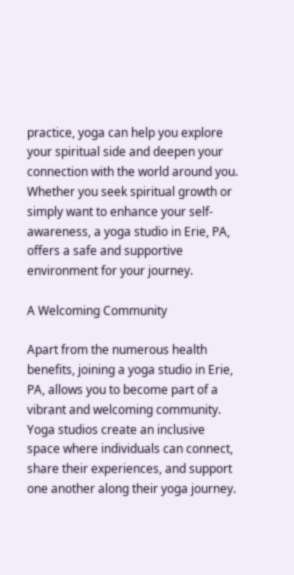practice, yoga can help you explore your spiritual side and deepen your connection with the world around you. Whether you seek spiritual growth or simply want to enhance your self-awareness, a yoga studio in Erie, PA, offers a safe and supportive environment for your journey.

A Welcoming Community

Apart from the numerous health benefits, joining a yoga studio in Erie, PA, allows you to become part of a vibrant and welcoming community. Yoga studios create an inclusive space where individuals can connect, share their experiences, and support one another along their yoga journey.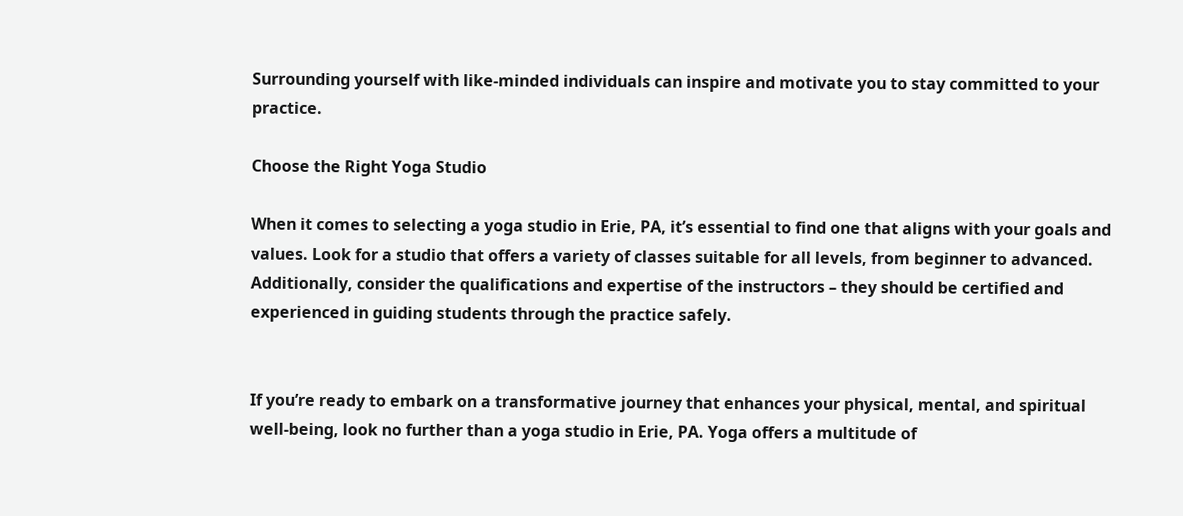Surrounding yourself with like-minded individuals can inspire and motivate you to stay committed to your practice.

Choose the Right Yoga Studio

When it comes to selecting a yoga studio in Erie, PA, it’s essential to find one that aligns with your goals and values. Look for a studio that offers a variety of classes suitable for all levels, from beginner to advanced. Additionally, consider the qualifications and expertise of the instructors – they should be certified and experienced in guiding students through the practice safely.


If you’re ready to embark on a transformative journey that enhances your physical, mental, and spiritual well-being, look no further than a yoga studio in Erie, PA. Yoga offers a multitude of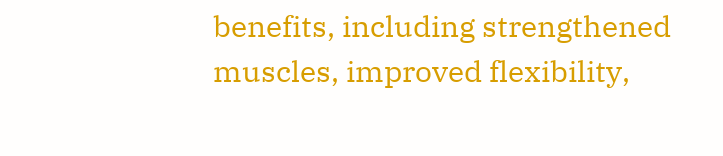benefits, including strengthened muscles, improved flexibility,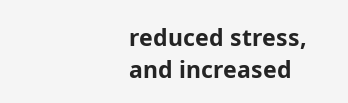reduced stress, and increased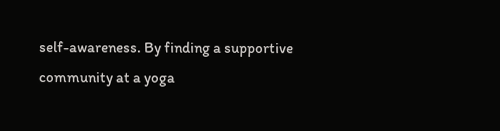self-awareness. By finding a supportive community at a yoga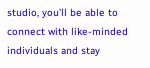studio, you’ll be able to connect with like-minded individuals and stay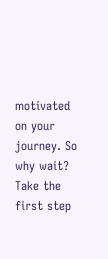motivated on your journey. So why wait? Take the first step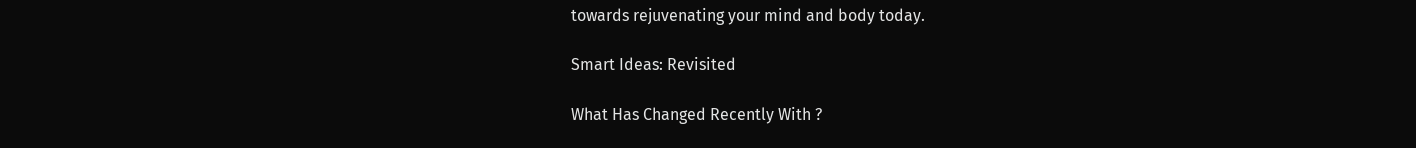towards rejuvenating your mind and body today.

Smart Ideas: Revisited

What Has Changed Recently With ?